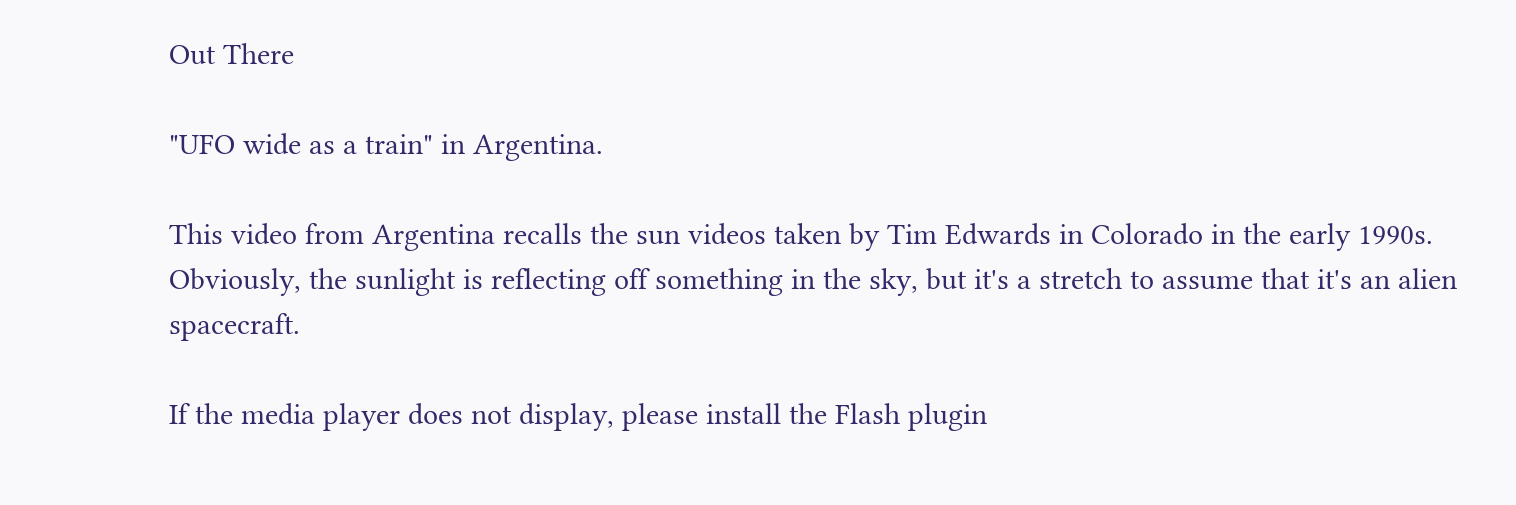Out There

"UFO wide as a train" in Argentina.

This video from Argentina recalls the sun videos taken by Tim Edwards in Colorado in the early 1990s. Obviously, the sunlight is reflecting off something in the sky, but it's a stretch to assume that it's an alien spacecraft.

If the media player does not display, please install the Flash plugin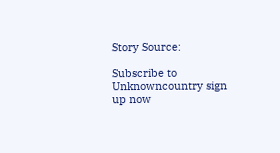Story Source:

Subscribe to Unknowncountry sign up now